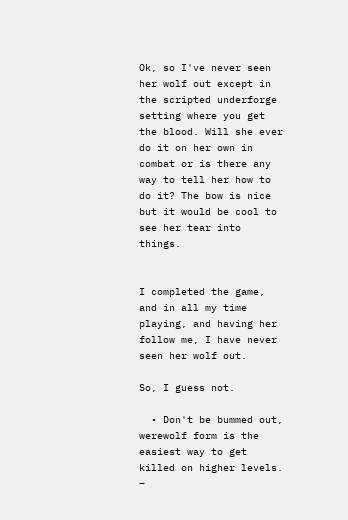Ok, so I've never seen her wolf out except in the scripted underforge setting where you get the blood. Will she ever do it on her own in combat or is there any way to tell her how to do it? The bow is nice but it would be cool to see her tear into things.


I completed the game, and in all my time playing, and having her follow me, I have never seen her wolf out.

So, I guess not.

  • Don't be bummed out, werewolf form is the easiest way to get killed on higher levels. –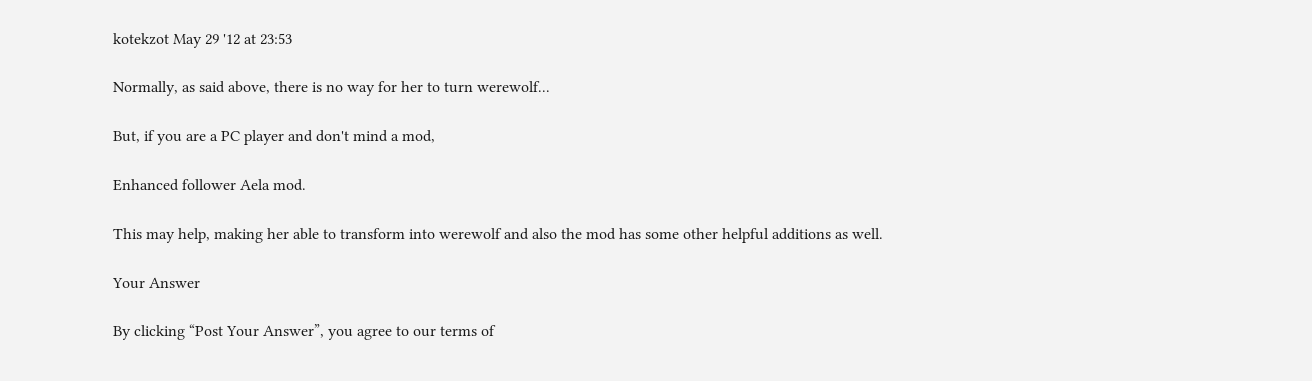kotekzot May 29 '12 at 23:53

Normally, as said above, there is no way for her to turn werewolf...

But, if you are a PC player and don't mind a mod,

Enhanced follower Aela mod.

This may help, making her able to transform into werewolf and also the mod has some other helpful additions as well.

Your Answer

By clicking “Post Your Answer”, you agree to our terms of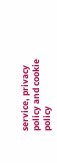service, privacy policy and cookie policy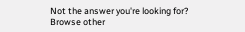Not the answer you're looking for? Browse other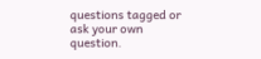questions tagged or ask your own question.